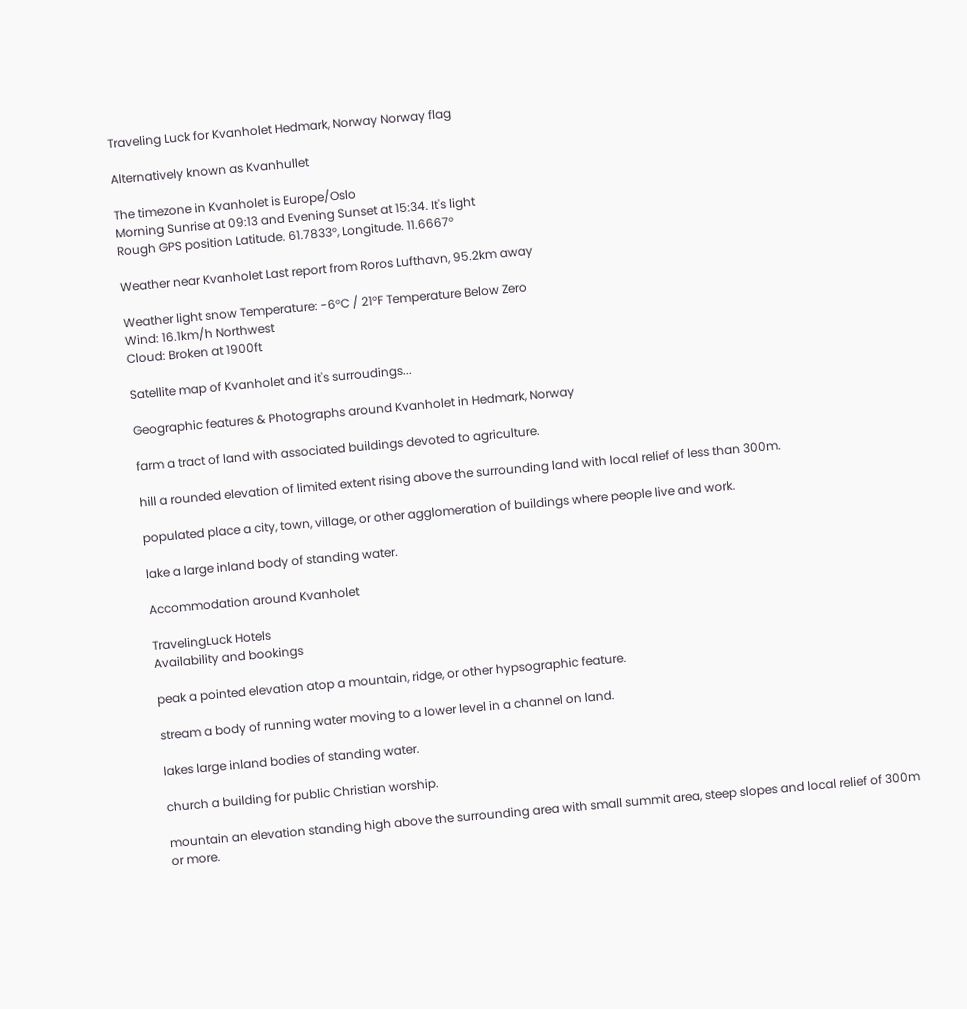Traveling Luck for Kvanholet Hedmark, Norway Norway flag

Alternatively known as Kvanhullet

The timezone in Kvanholet is Europe/Oslo
Morning Sunrise at 09:13 and Evening Sunset at 15:34. It's light
Rough GPS position Latitude. 61.7833°, Longitude. 11.6667°

Weather near Kvanholet Last report from Roros Lufthavn, 95.2km away

Weather light snow Temperature: -6°C / 21°F Temperature Below Zero
Wind: 16.1km/h Northwest
Cloud: Broken at 1900ft

Satellite map of Kvanholet and it's surroudings...

Geographic features & Photographs around Kvanholet in Hedmark, Norway

farm a tract of land with associated buildings devoted to agriculture.

hill a rounded elevation of limited extent rising above the surrounding land with local relief of less than 300m.

populated place a city, town, village, or other agglomeration of buildings where people live and work.

lake a large inland body of standing water.

Accommodation around Kvanholet

TravelingLuck Hotels
Availability and bookings

peak a pointed elevation atop a mountain, ridge, or other hypsographic feature.

stream a body of running water moving to a lower level in a channel on land.

lakes large inland bodies of standing water.

church a building for public Christian worship.

mountain an elevation standing high above the surrounding area with small summit area, steep slopes and local relief of 300m or more.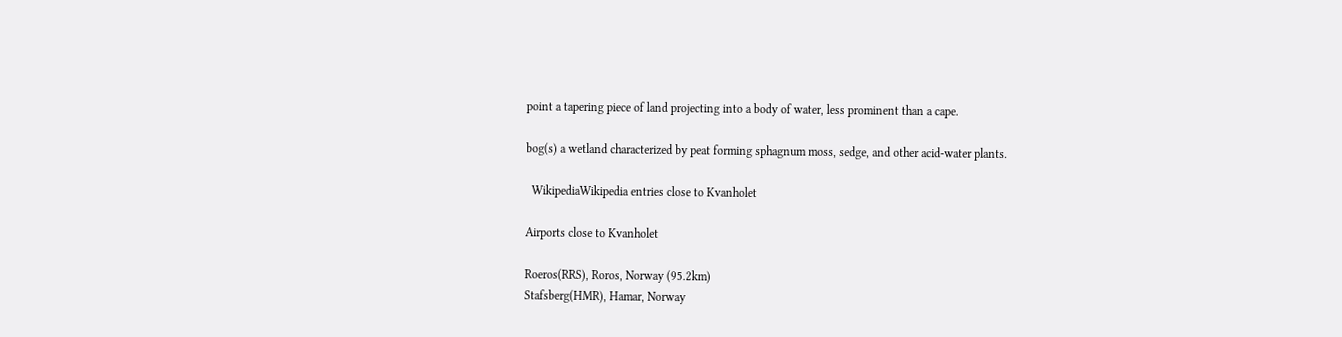point a tapering piece of land projecting into a body of water, less prominent than a cape.

bog(s) a wetland characterized by peat forming sphagnum moss, sedge, and other acid-water plants.

  WikipediaWikipedia entries close to Kvanholet

Airports close to Kvanholet

Roeros(RRS), Roros, Norway (95.2km)
Stafsberg(HMR), Hamar, Norway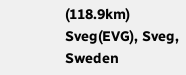(118.9km)
Sveg(EVG), Sveg, Sweden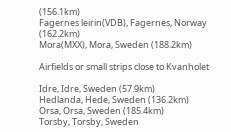(156.1km)
Fagernes leirin(VDB), Fagernes, Norway (162.2km)
Mora(MXX), Mora, Sweden (188.2km)

Airfields or small strips close to Kvanholet

Idre, Idre, Sweden (57.9km)
Hedlanda, Hede, Sweden (136.2km)
Orsa, Orsa, Sweden (185.4km)
Torsby, Torsby, Sweden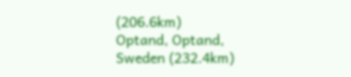(206.6km)
Optand, Optand, Sweden (232.4km)